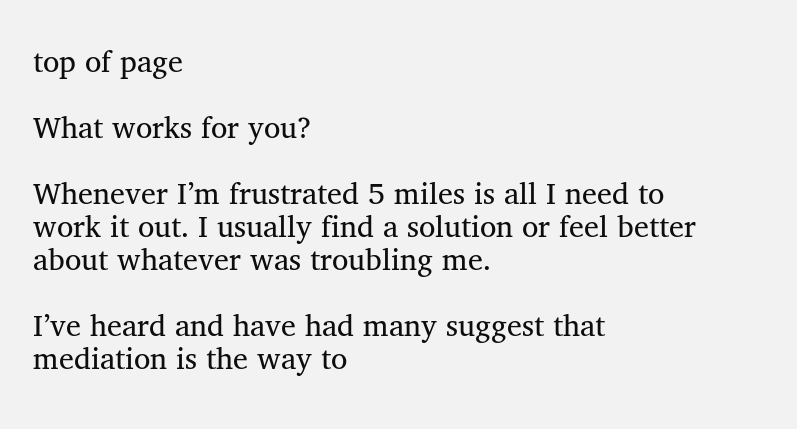top of page

What works for you?

Whenever I’m frustrated 5 miles is all I need to work it out. I usually find a solution or feel better about whatever was troubling me.

I’ve heard and have had many suggest that mediation is the way to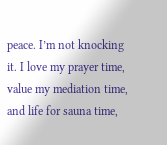peace. I’m not knocking it. I love my prayer time, value my mediation time, and life for sauna time,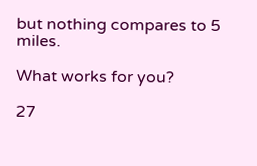but nothing compares to 5 miles.

What works for you?

27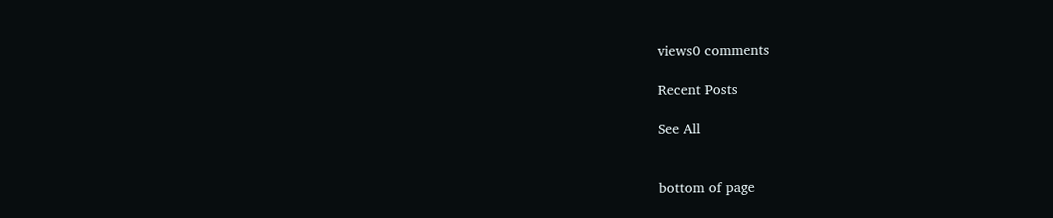views0 comments

Recent Posts

See All


bottom of page